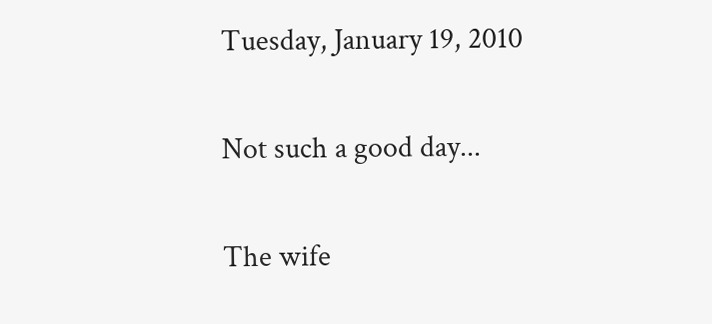Tuesday, January 19, 2010

Not such a good day...

The wife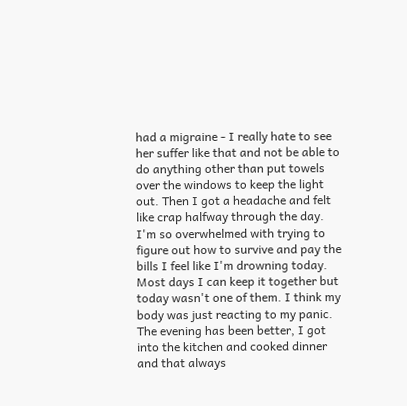had a migraine - I really hate to see her suffer like that and not be able to do anything other than put towels over the windows to keep the light out. Then I got a headache and felt like crap halfway through the day. I'm so overwhelmed with trying to figure out how to survive and pay the bills I feel like I'm drowning today. Most days I can keep it together but today wasn't one of them. I think my body was just reacting to my panic.
The evening has been better, I got into the kitchen and cooked dinner and that always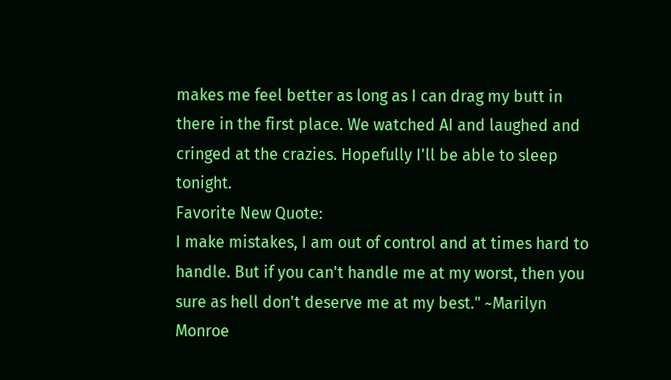makes me feel better as long as I can drag my butt in there in the first place. We watched AI and laughed and cringed at the crazies. Hopefully I'll be able to sleep tonight.
Favorite New Quote:
I make mistakes, I am out of control and at times hard to handle. But if you can't handle me at my worst, then you sure as hell don't deserve me at my best." ~Marilyn Monroe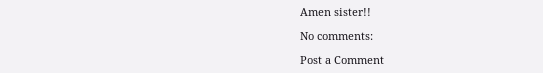Amen sister!!

No comments:

Post a Comment